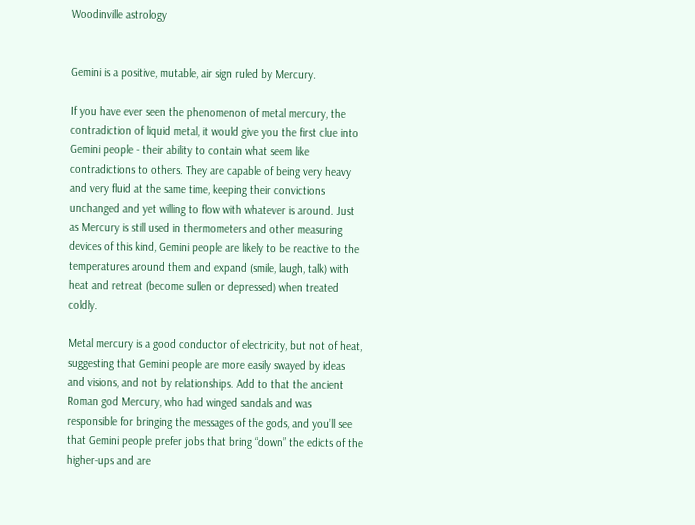Woodinville astrology


Gemini is a positive, mutable, air sign ruled by Mercury.

If you have ever seen the phenomenon of metal mercury, the contradiction of liquid metal, it would give you the first clue into Gemini people - their ability to contain what seem like contradictions to others. They are capable of being very heavy and very fluid at the same time, keeping their convictions unchanged and yet willing to flow with whatever is around. Just as Mercury is still used in thermometers and other measuring devices of this kind, Gemini people are likely to be reactive to the temperatures around them and expand (smile, laugh, talk) with heat and retreat (become sullen or depressed) when treated coldly.

Metal mercury is a good conductor of electricity, but not of heat, suggesting that Gemini people are more easily swayed by ideas and visions, and not by relationships. Add to that the ancient Roman god Mercury, who had winged sandals and was responsible for bringing the messages of the gods, and you’ll see that Gemini people prefer jobs that bring “down” the edicts of the higher-ups and are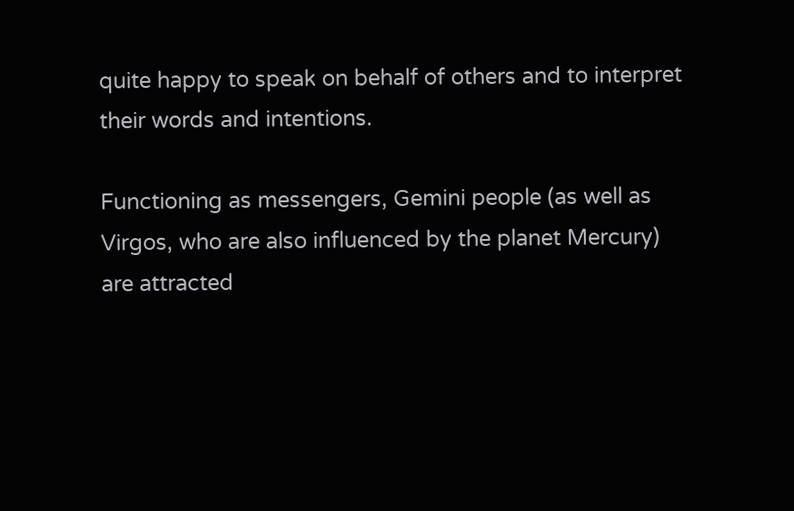quite happy to speak on behalf of others and to interpret their words and intentions.

Functioning as messengers, Gemini people (as well as Virgos, who are also influenced by the planet Mercury) are attracted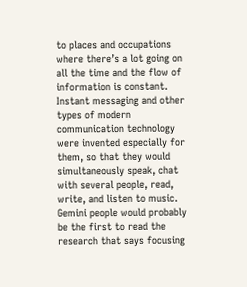to places and occupations where there’s a lot going on all the time and the flow of information is constant. Instant messaging and other types of modern communication technology were invented especially for them, so that they would simultaneously speak, chat with several people, read, write, and listen to music. Gemini people would probably be the first to read the research that says focusing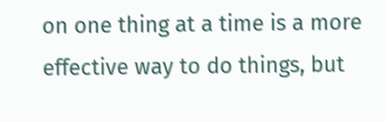on one thing at a time is a more effective way to do things, but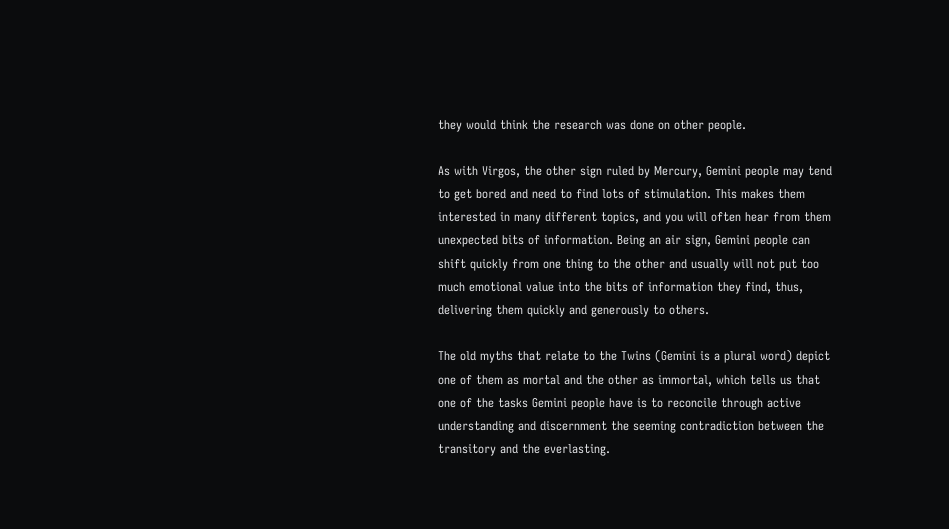they would think the research was done on other people.

As with Virgos, the other sign ruled by Mercury, Gemini people may tend to get bored and need to find lots of stimulation. This makes them interested in many different topics, and you will often hear from them unexpected bits of information. Being an air sign, Gemini people can shift quickly from one thing to the other and usually will not put too much emotional value into the bits of information they find, thus, delivering them quickly and generously to others.

The old myths that relate to the Twins (Gemini is a plural word) depict one of them as mortal and the other as immortal, which tells us that one of the tasks Gemini people have is to reconcile through active understanding and discernment the seeming contradiction between the transitory and the everlasting.